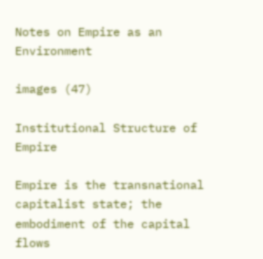Notes on Empire as an Environment

images (47)

Institutional Structure of Empire

Empire is the transnational capitalist state; the embodiment of the capital flows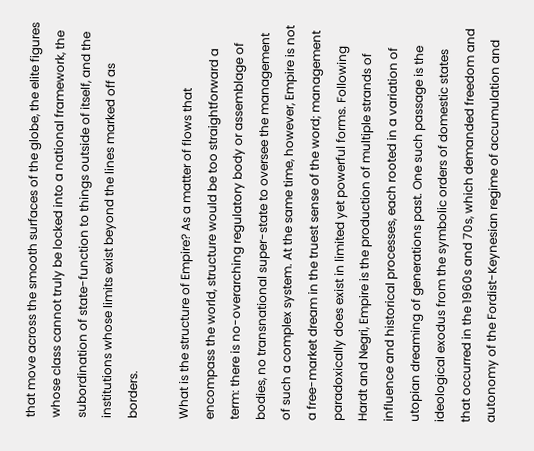that move across the smooth surfaces of the globe, the elite figures whose class cannot truly be locked into a national framework, the subordination of state-function to things outside of itself, and the institutions whose limits exist beyond the lines marked off as borders.

What is the structure of Empire? As a matter of flows that encompass the world, structure would be too straightforward a term: there is no-overarching regulatory body or assemblage of bodies, no transnational super-state to oversee the management of such a complex system. At the same time, however, Empire is not a free-market dream in the truest sense of the word; management paradoxically does exist in limited yet powerful forms. Following Hardt and Negri, Empire is the production of multiple strands of influence and historical processes, each rooted in a variation of utopian dreaming of generations past. One such passage is the ideological exodus from the symbolic orders of domestic states that occurred in the 1960s and 70s, which demanded freedom and autonomy of the Fordist-Keynesian regime of accumulation and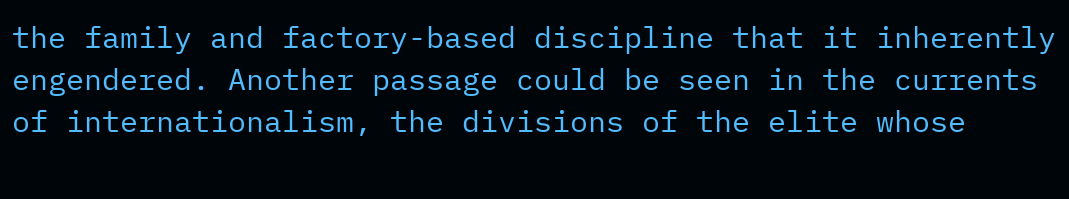the family and factory-based discipline that it inherently engendered. Another passage could be seen in the currents of internationalism, the divisions of the elite whose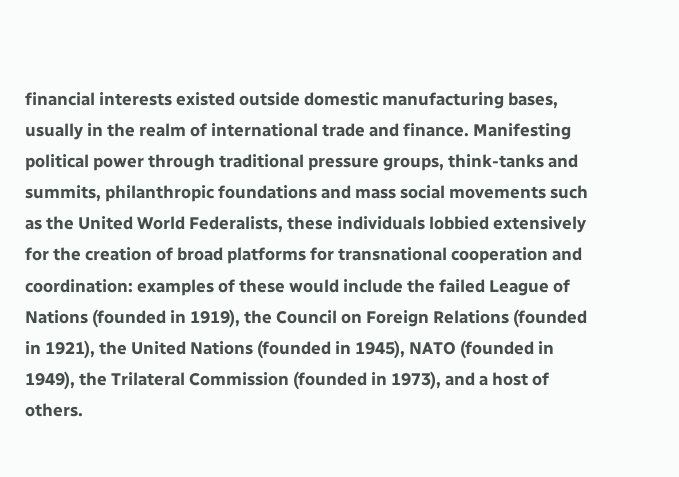financial interests existed outside domestic manufacturing bases, usually in the realm of international trade and finance. Manifesting political power through traditional pressure groups, think-tanks and summits, philanthropic foundations and mass social movements such as the United World Federalists, these individuals lobbied extensively for the creation of broad platforms for transnational cooperation and coordination: examples of these would include the failed League of Nations (founded in 1919), the Council on Foreign Relations (founded in 1921), the United Nations (founded in 1945), NATO (founded in 1949), the Trilateral Commission (founded in 1973), and a host of others.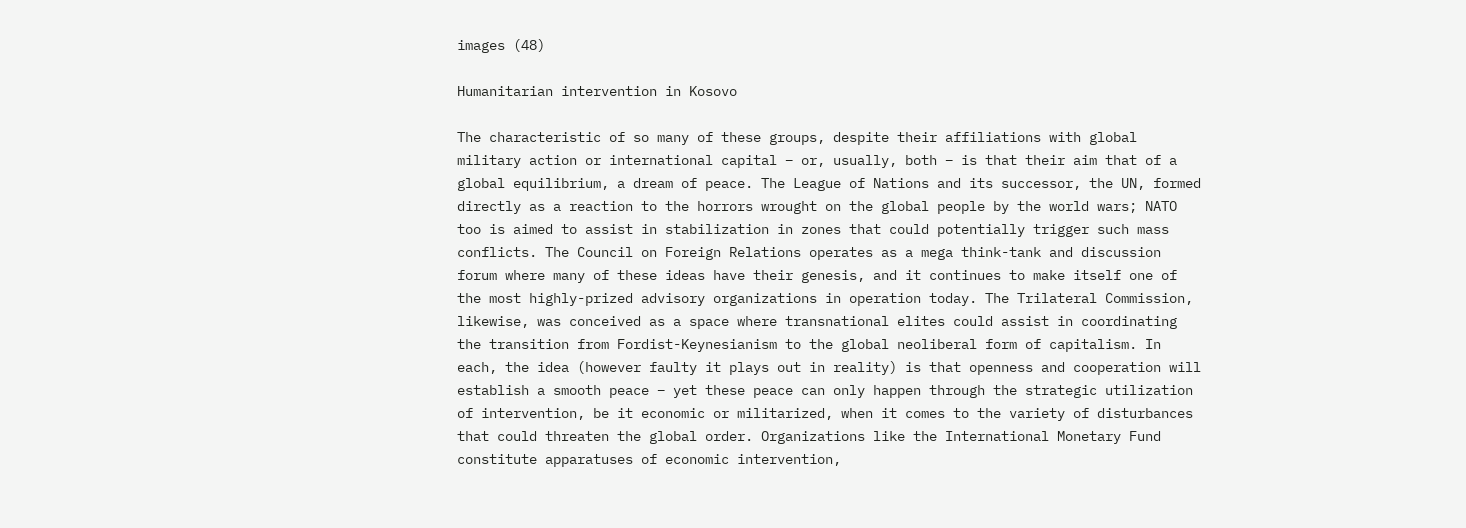images (48)

Humanitarian intervention in Kosovo

The characteristic of so many of these groups, despite their affiliations with global military action or international capital – or, usually, both – is that their aim that of a global equilibrium, a dream of peace. The League of Nations and its successor, the UN, formed directly as a reaction to the horrors wrought on the global people by the world wars; NATO too is aimed to assist in stabilization in zones that could potentially trigger such mass conflicts. The Council on Foreign Relations operates as a mega think-tank and discussion forum where many of these ideas have their genesis, and it continues to make itself one of the most highly-prized advisory organizations in operation today. The Trilateral Commission, likewise, was conceived as a space where transnational elites could assist in coordinating the transition from Fordist-Keynesianism to the global neoliberal form of capitalism. In each, the idea (however faulty it plays out in reality) is that openness and cooperation will establish a smooth peace – yet these peace can only happen through the strategic utilization of intervention, be it economic or militarized, when it comes to the variety of disturbances that could threaten the global order. Organizations like the International Monetary Fund constitute apparatuses of economic intervention,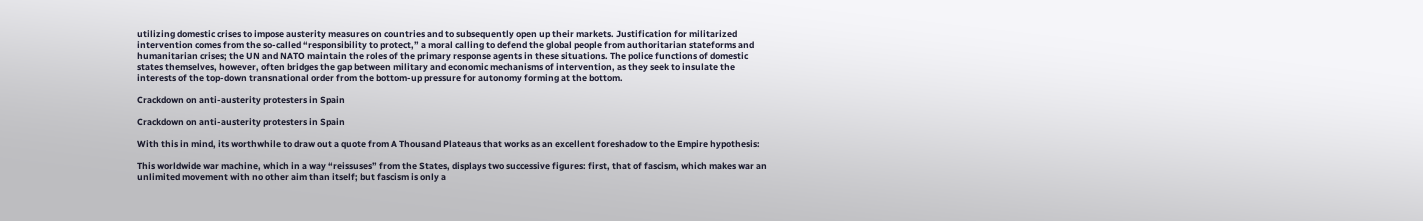utilizing domestic crises to impose austerity measures on countries and to subsequently open up their markets. Justification for militarized intervention comes from the so-called “responsibility to protect,” a moral calling to defend the global people from authoritarian stateforms and humanitarian crises; the UN and NATO maintain the roles of the primary response agents in these situations. The police functions of domestic states themselves, however, often bridges the gap between military and economic mechanisms of intervention, as they seek to insulate the interests of the top-down transnational order from the bottom-up pressure for autonomy forming at the bottom.

Crackdown on anti-austerity protesters in Spain

Crackdown on anti-austerity protesters in Spain

With this in mind, its worthwhile to draw out a quote from A Thousand Plateaus that works as an excellent foreshadow to the Empire hypothesis:

This worldwide war machine, which in a way “reissuses” from the States, displays two successive figures: first, that of fascism, which makes war an unlimited movement with no other aim than itself; but fascism is only a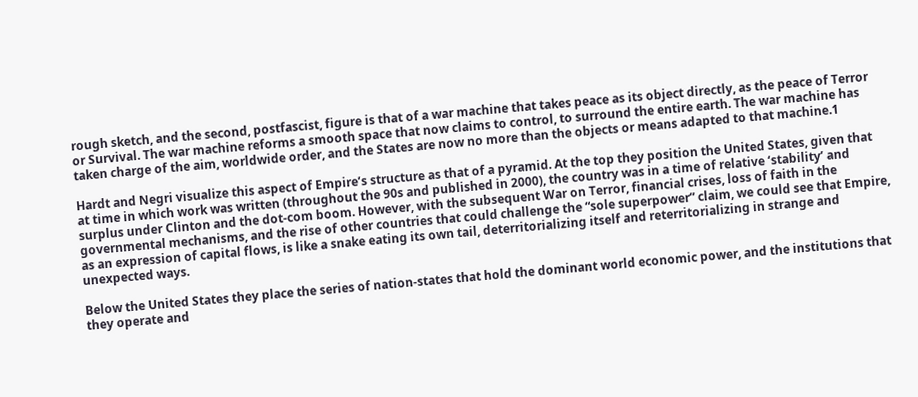rough sketch, and the second, postfascist, figure is that of a war machine that takes peace as its object directly, as the peace of Terror or Survival. The war machine reforms a smooth space that now claims to control, to surround the entire earth. The war machine has taken charge of the aim, worldwide order, and the States are now no more than the objects or means adapted to that machine.1

Hardt and Negri visualize this aspect of Empire’s structure as that of a pyramid. At the top they position the United States, given that at time in which work was written (throughout the 90s and published in 2000), the country was in a time of relative ‘stability’ and surplus under Clinton and the dot-com boom. However, with the subsequent War on Terror, financial crises, loss of faith in the governmental mechanisms, and the rise of other countries that could challenge the “sole superpower” claim, we could see that Empire, as an expression of capital flows, is like a snake eating its own tail, deterritorializing itself and reterritorializing in strange and unexpected ways.

Below the United States they place the series of nation-states that hold the dominant world economic power, and the institutions that they operate and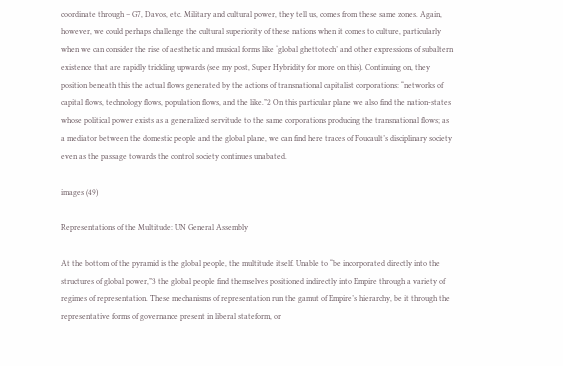coordinate through – G7, Davos, etc. Military and cultural power, they tell us, comes from these same zones. Again, however, we could perhaps challenge the cultural superiority of these nations when it comes to culture, particularly when we can consider the rise of aesthetic and musical forms like ‘global ghettotech’ and other expressions of subaltern existence that are rapidly trickling upwards (see my post, Super Hybridity for more on this). Continuing on, they position beneath this the actual flows generated by the actions of transnational capitalist corporations: “networks of capital flows, technology flows, population flows, and the like.”2 On this particular plane we also find the nation-states whose political power exists as a generalized servitude to the same corporations producing the transnational flows; as a mediator between the domestic people and the global plane, we can find here traces of Foucault’s disciplinary society even as the passage towards the control society continues unabated.

images (49)

Representations of the Multitude: UN General Assembly

At the bottom of the pyramid is the global people, the multitude itself. Unable to “be incorporated directly into the structures of global power,”3 the global people find themselves positioned indirectly into Empire through a variety of regimes of representation. These mechanisms of representation run the gamut of Empire’s hierarchy, be it through the representative forms of governance present in liberal stateform, or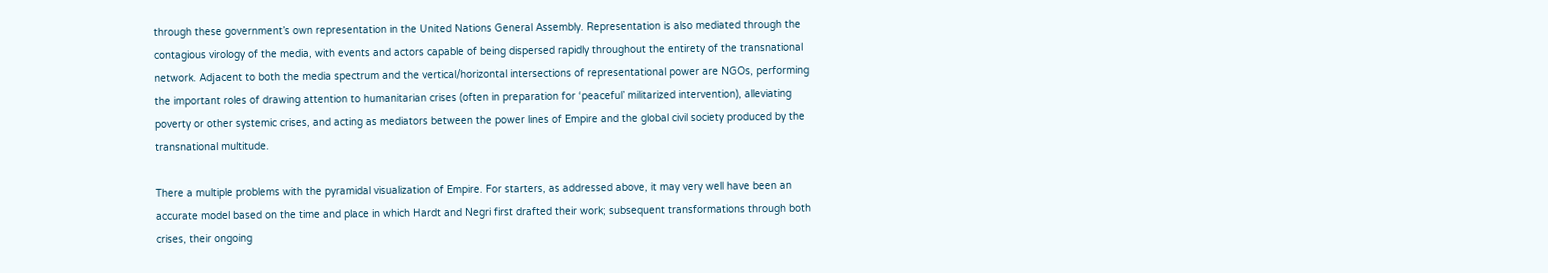through these government’s own representation in the United Nations General Assembly. Representation is also mediated through the contagious virology of the media, with events and actors capable of being dispersed rapidly throughout the entirety of the transnational network. Adjacent to both the media spectrum and the vertical/horizontal intersections of representational power are NGOs, performing the important roles of drawing attention to humanitarian crises (often in preparation for ‘peaceful’ militarized intervention), alleviating poverty or other systemic crises, and acting as mediators between the power lines of Empire and the global civil society produced by the transnational multitude.

There a multiple problems with the pyramidal visualization of Empire. For starters, as addressed above, it may very well have been an accurate model based on the time and place in which Hardt and Negri first drafted their work; subsequent transformations through both crises, their ongoing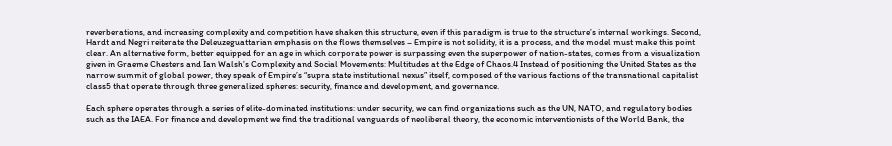reverberations, and increasing complexity and competition have shaken this structure, even if this paradigm is true to the structure’s internal workings. Second, Hardt and Negri reiterate the Deleuzeguattarian emphasis on the flows themselves – Empire is not solidity, it is a process, and the model must make this point clear. An alternative form, better equipped for an age in which corporate power is surpassing even the superpower of nation-states, comes from a visualization given in Graeme Chesters and Ian Walsh’s Complexity and Social Movements: Multitudes at the Edge of Chaos.4 Instead of positioning the United States as the narrow summit of global power, they speak of Empire’s “supra state institutional nexus” itself, composed of the various factions of the transnational capitalist class5 that operate through three generalized spheres: security, finance and development, and governance.

Each sphere operates through a series of elite-dominated institutions: under security, we can find organizations such as the UN, NATO, and regulatory bodies such as the IAEA. For finance and development we find the traditional vanguards of neoliberal theory, the economic interventionists of the World Bank, the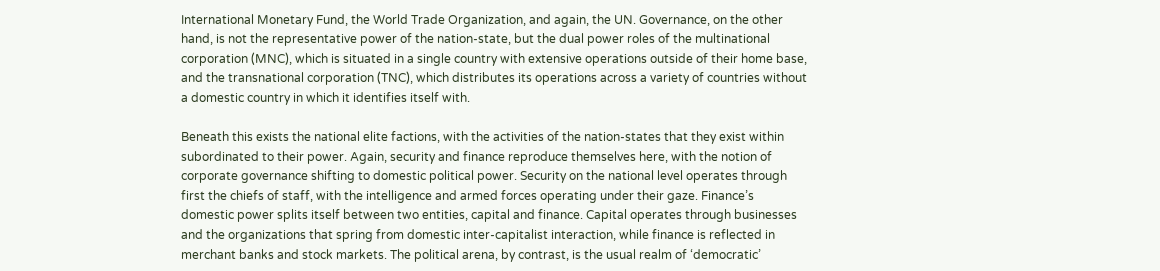International Monetary Fund, the World Trade Organization, and again, the UN. Governance, on the other hand, is not the representative power of the nation-state, but the dual power roles of the multinational corporation (MNC), which is situated in a single country with extensive operations outside of their home base, and the transnational corporation (TNC), which distributes its operations across a variety of countries without a domestic country in which it identifies itself with.

Beneath this exists the national elite factions, with the activities of the nation-states that they exist within subordinated to their power. Again, security and finance reproduce themselves here, with the notion of corporate governance shifting to domestic political power. Security on the national level operates through first the chiefs of staff, with the intelligence and armed forces operating under their gaze. Finance’s domestic power splits itself between two entities, capital and finance. Capital operates through businesses and the organizations that spring from domestic inter-capitalist interaction, while finance is reflected in merchant banks and stock markets. The political arena, by contrast, is the usual realm of ‘democratic’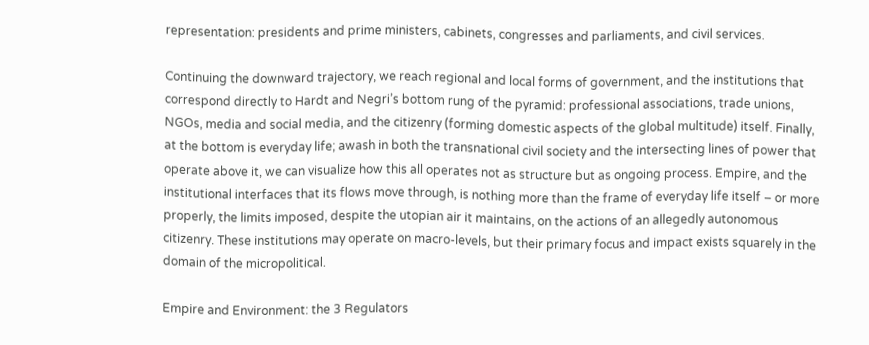representation: presidents and prime ministers, cabinets, congresses and parliaments, and civil services.

Continuing the downward trajectory, we reach regional and local forms of government, and the institutions that correspond directly to Hardt and Negri’s bottom rung of the pyramid: professional associations, trade unions, NGOs, media and social media, and the citizenry (forming domestic aspects of the global multitude) itself. Finally, at the bottom is everyday life; awash in both the transnational civil society and the intersecting lines of power that operate above it, we can visualize how this all operates not as structure but as ongoing process. Empire, and the institutional interfaces that its flows move through, is nothing more than the frame of everyday life itself – or more properly, the limits imposed, despite the utopian air it maintains, on the actions of an allegedly autonomous citizenry. These institutions may operate on macro-levels, but their primary focus and impact exists squarely in the domain of the micropolitical.

Empire and Environment: the 3 Regulators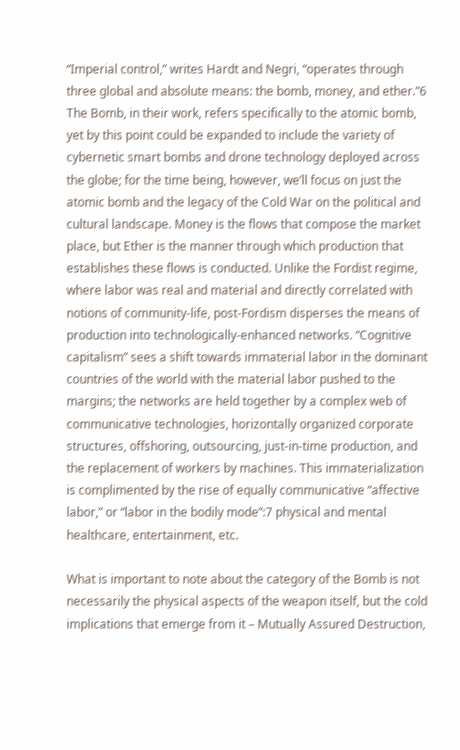“Imperial control,” writes Hardt and Negri, “operates through three global and absolute means: the bomb, money, and ether.”6 The Bomb, in their work, refers specifically to the atomic bomb, yet by this point could be expanded to include the variety of cybernetic smart bombs and drone technology deployed across the globe; for the time being, however, we’ll focus on just the atomic bomb and the legacy of the Cold War on the political and cultural landscape. Money is the flows that compose the market place, but Ether is the manner through which production that establishes these flows is conducted. Unlike the Fordist regime, where labor was real and material and directly correlated with notions of community-life, post-Fordism disperses the means of production into technologically-enhanced networks. “Cognitive capitalism” sees a shift towards immaterial labor in the dominant countries of the world with the material labor pushed to the margins; the networks are held together by a complex web of communicative technologies, horizontally organized corporate structures, offshoring, outsourcing, just-in-time production, and the replacement of workers by machines. This immaterialization is complimented by the rise of equally communicative “affective labor,” or “labor in the bodily mode”:7 physical and mental healthcare, entertainment, etc.

What is important to note about the category of the Bomb is not necessarily the physical aspects of the weapon itself, but the cold implications that emerge from it – Mutually Assured Destruction,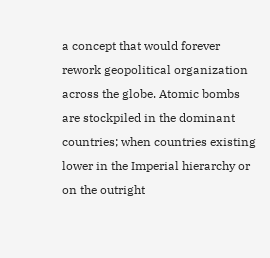a concept that would forever rework geopolitical organization across the globe. Atomic bombs are stockpiled in the dominant countries; when countries existing lower in the Imperial hierarchy or on the outright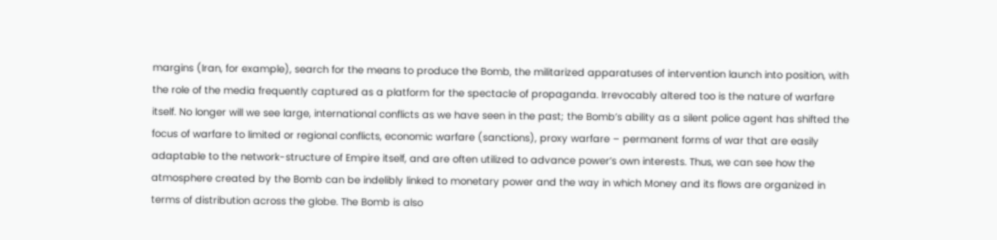margins (Iran, for example), search for the means to produce the Bomb, the militarized apparatuses of intervention launch into position, with the role of the media frequently captured as a platform for the spectacle of propaganda. Irrevocably altered too is the nature of warfare itself. No longer will we see large, international conflicts as we have seen in the past; the Bomb’s ability as a silent police agent has shifted the focus of warfare to limited or regional conflicts, economic warfare (sanctions), proxy warfare – permanent forms of war that are easily adaptable to the network-structure of Empire itself, and are often utilized to advance power’s own interests. Thus, we can see how the atmosphere created by the Bomb can be indelibly linked to monetary power and the way in which Money and its flows are organized in terms of distribution across the globe. The Bomb is also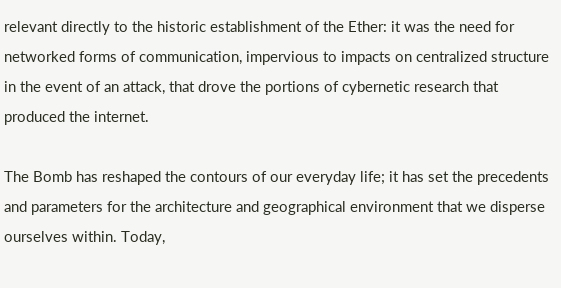relevant directly to the historic establishment of the Ether: it was the need for networked forms of communication, impervious to impacts on centralized structure in the event of an attack, that drove the portions of cybernetic research that produced the internet.

The Bomb has reshaped the contours of our everyday life; it has set the precedents and parameters for the architecture and geographical environment that we disperse ourselves within. Today,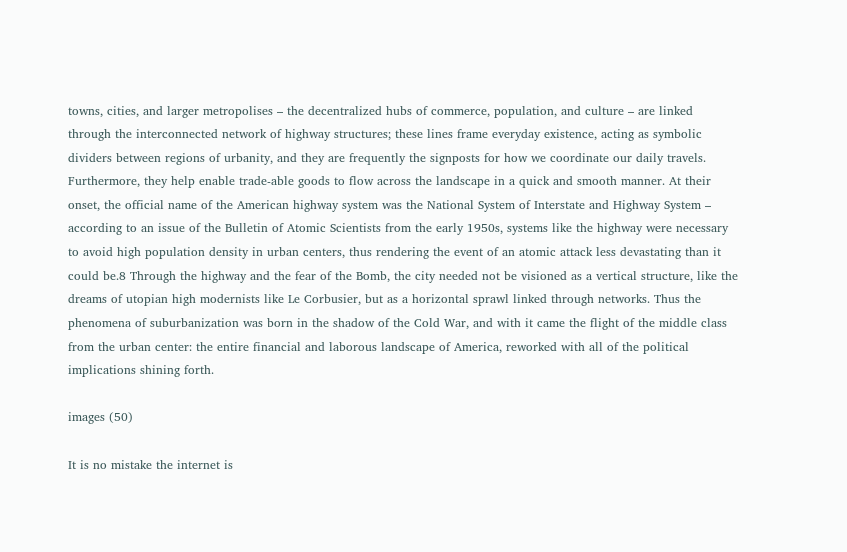towns, cities, and larger metropolises – the decentralized hubs of commerce, population, and culture – are linked through the interconnected network of highway structures; these lines frame everyday existence, acting as symbolic dividers between regions of urbanity, and they are frequently the signposts for how we coordinate our daily travels. Furthermore, they help enable trade-able goods to flow across the landscape in a quick and smooth manner. At their onset, the official name of the American highway system was the National System of Interstate and Highway System – according to an issue of the Bulletin of Atomic Scientists from the early 1950s, systems like the highway were necessary to avoid high population density in urban centers, thus rendering the event of an atomic attack less devastating than it could be.8 Through the highway and the fear of the Bomb, the city needed not be visioned as a vertical structure, like the dreams of utopian high modernists like Le Corbusier, but as a horizontal sprawl linked through networks. Thus the phenomena of suburbanization was born in the shadow of the Cold War, and with it came the flight of the middle class from the urban center: the entire financial and laborous landscape of America, reworked with all of the political implications shining forth.

images (50)

It is no mistake the internet is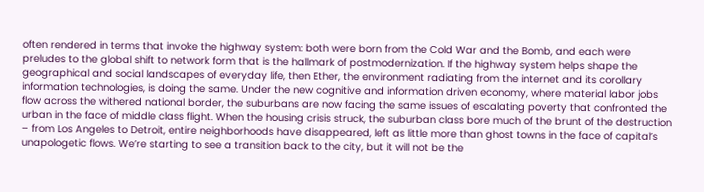often rendered in terms that invoke the highway system: both were born from the Cold War and the Bomb, and each were preludes to the global shift to network form that is the hallmark of postmodernization. If the highway system helps shape the geographical and social landscapes of everyday life, then Ether, the environment radiating from the internet and its corollary information technologies, is doing the same. Under the new cognitive and information driven economy, where material labor jobs flow across the withered national border, the suburbans are now facing the same issues of escalating poverty that confronted the urban in the face of middle class flight. When the housing crisis struck, the suburban class bore much of the brunt of the destruction – from Los Angeles to Detroit, entire neighborhoods have disappeared, left as little more than ghost towns in the face of capital’s unapologetic flows. We’re starting to see a transition back to the city, but it will not be the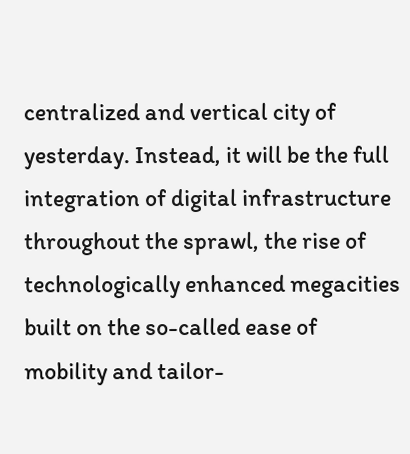centralized and vertical city of yesterday. Instead, it will be the full integration of digital infrastructure throughout the sprawl, the rise of technologically enhanced megacities built on the so-called ease of mobility and tailor-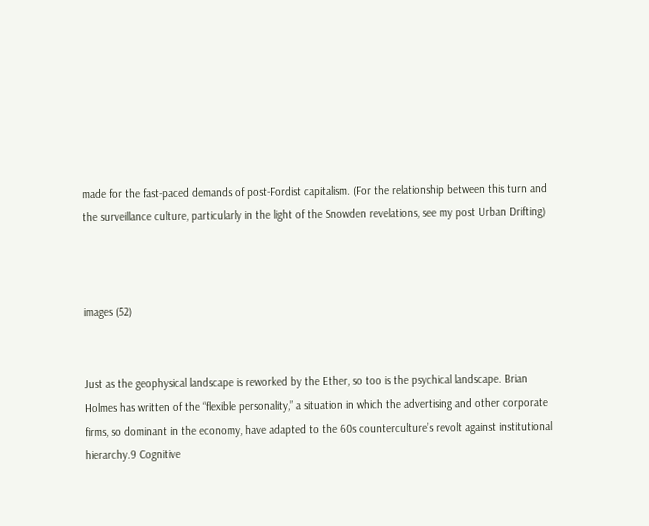made for the fast-paced demands of post-Fordist capitalism. (For the relationship between this turn and the surveillance culture, particularly in the light of the Snowden revelations, see my post Urban Drifting)



images (52)


Just as the geophysical landscape is reworked by the Ether, so too is the psychical landscape. Brian Holmes has written of the “flexible personality,” a situation in which the advertising and other corporate firms, so dominant in the economy, have adapted to the 60s counterculture’s revolt against institutional hierarchy.9 Cognitive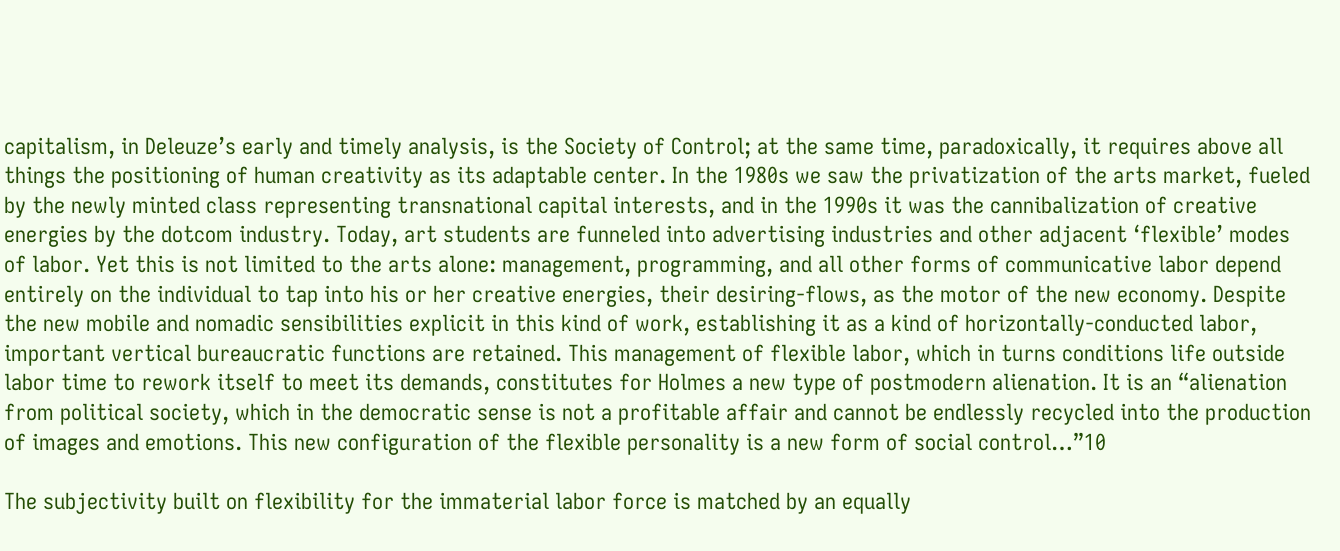capitalism, in Deleuze’s early and timely analysis, is the Society of Control; at the same time, paradoxically, it requires above all things the positioning of human creativity as its adaptable center. In the 1980s we saw the privatization of the arts market, fueled by the newly minted class representing transnational capital interests, and in the 1990s it was the cannibalization of creative energies by the dotcom industry. Today, art students are funneled into advertising industries and other adjacent ‘flexible’ modes of labor. Yet this is not limited to the arts alone: management, programming, and all other forms of communicative labor depend entirely on the individual to tap into his or her creative energies, their desiring-flows, as the motor of the new economy. Despite the new mobile and nomadic sensibilities explicit in this kind of work, establishing it as a kind of horizontally-conducted labor, important vertical bureaucratic functions are retained. This management of flexible labor, which in turns conditions life outside labor time to rework itself to meet its demands, constitutes for Holmes a new type of postmodern alienation. It is an “alienation from political society, which in the democratic sense is not a profitable affair and cannot be endlessly recycled into the production of images and emotions. This new configuration of the flexible personality is a new form of social control…”10

The subjectivity built on flexibility for the immaterial labor force is matched by an equally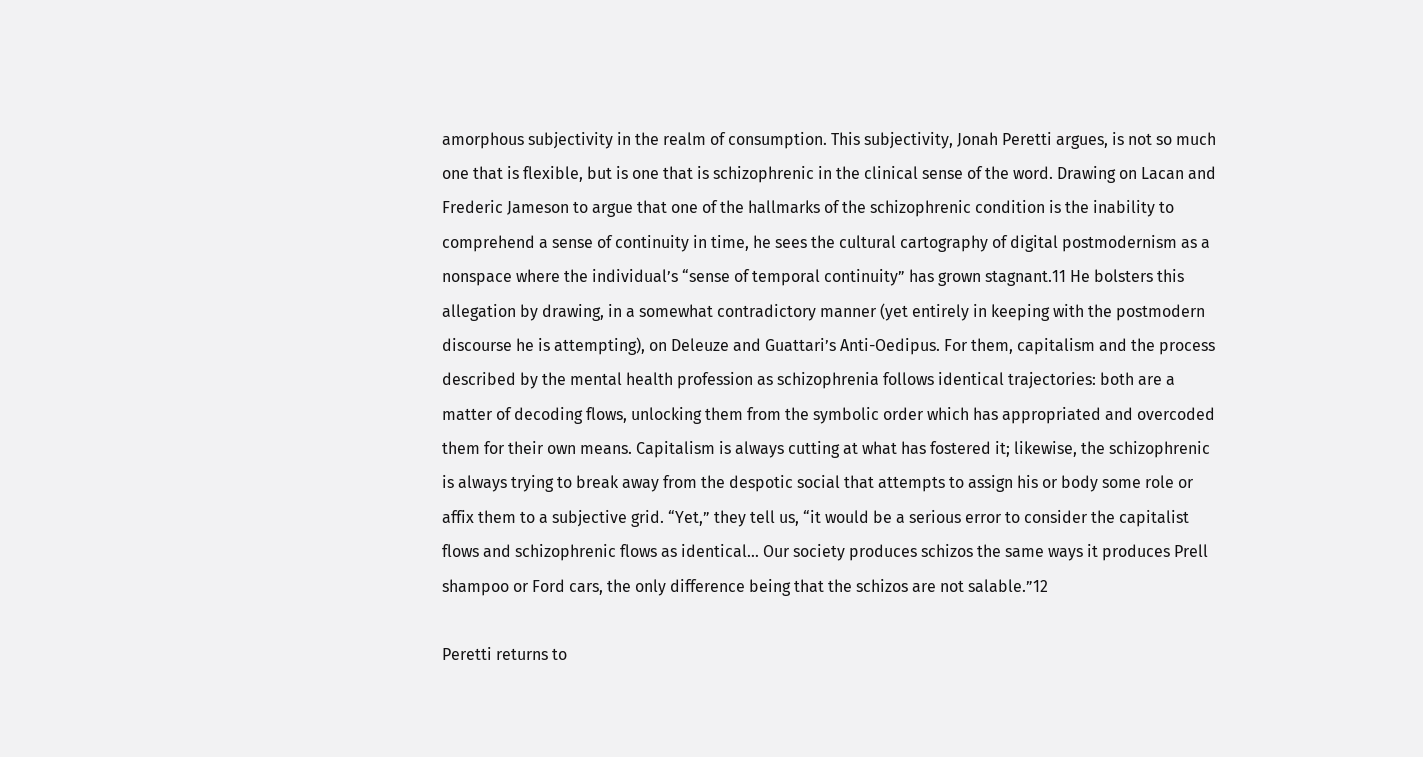amorphous subjectivity in the realm of consumption. This subjectivity, Jonah Peretti argues, is not so much one that is flexible, but is one that is schizophrenic in the clinical sense of the word. Drawing on Lacan and Frederic Jameson to argue that one of the hallmarks of the schizophrenic condition is the inability to comprehend a sense of continuity in time, he sees the cultural cartography of digital postmodernism as a nonspace where the individual’s “sense of temporal continuity” has grown stagnant.11 He bolsters this allegation by drawing, in a somewhat contradictory manner (yet entirely in keeping with the postmodern discourse he is attempting), on Deleuze and Guattari’s Anti-Oedipus. For them, capitalism and the process described by the mental health profession as schizophrenia follows identical trajectories: both are a matter of decoding flows, unlocking them from the symbolic order which has appropriated and overcoded them for their own means. Capitalism is always cutting at what has fostered it; likewise, the schizophrenic is always trying to break away from the despotic social that attempts to assign his or body some role or affix them to a subjective grid. “Yet,” they tell us, “it would be a serious error to consider the capitalist flows and schizophrenic flows as identical… Our society produces schizos the same ways it produces Prell shampoo or Ford cars, the only difference being that the schizos are not salable.”12

Peretti returns to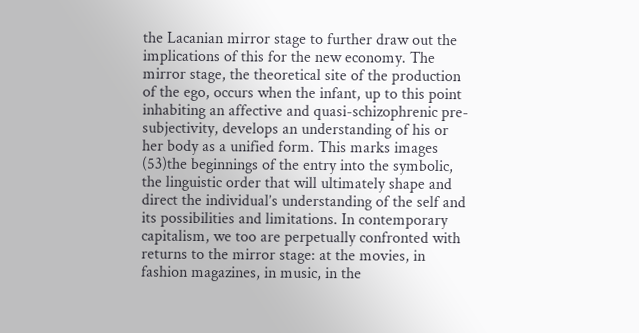the Lacanian mirror stage to further draw out the implications of this for the new economy. The mirror stage, the theoretical site of the production of the ego, occurs when the infant, up to this point inhabiting an affective and quasi-schizophrenic pre-subjectivity, develops an understanding of his or her body as a unified form. This marks images (53)the beginnings of the entry into the symbolic, the linguistic order that will ultimately shape and direct the individual’s understanding of the self and its possibilities and limitations. In contemporary capitalism, we too are perpetually confronted with returns to the mirror stage: at the movies, in fashion magazines, in music, in the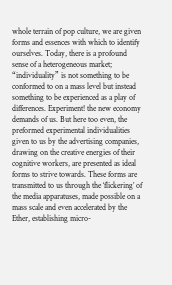whole terrain of pop culture, we are given forms and essences with which to identify ourselves. Today, there is a profound sense of a heterogeneous market; “individuality” is not something to be conformed to on a mass level but instead something to be experienced as a play of differences. Experiment! the new economy demands of us. But here too even, the preformed experimental individualities given to us by the advertising companies, drawing on the creative energies of their cognitive workers, are presented as ideal forms to strive towards. These forms are transmitted to us through the ‘flickering’ of the media apparatuses, made possible on a mass scale and even accelerated by the Ether, establishing micro-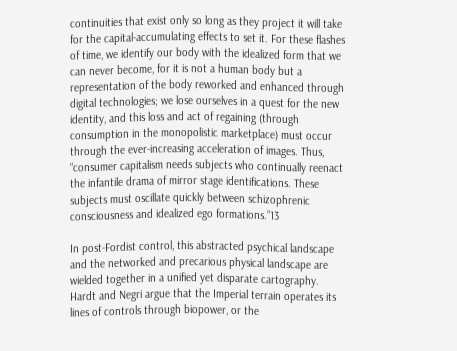continuities that exist only so long as they project it will take for the capital-accumulating effects to set it. For these flashes of time, we identify our body with the idealized form that we can never become, for it is not a human body but a representation of the body reworked and enhanced through digital technologies; we lose ourselves in a quest for the new identity, and this loss and act of regaining (through consumption in the monopolistic marketplace) must occur through the ever-increasing acceleration of images. Thus, “consumer capitalism needs subjects who continually reenact the infantile drama of mirror stage identifications. These subjects must oscillate quickly between schizophrenic consciousness and idealized ego formations.”13

In post-Fordist control, this abstracted psychical landscape and the networked and precarious physical landscape are wielded together in a unified yet disparate cartography. Hardt and Negri argue that the Imperial terrain operates its lines of controls through biopower, or the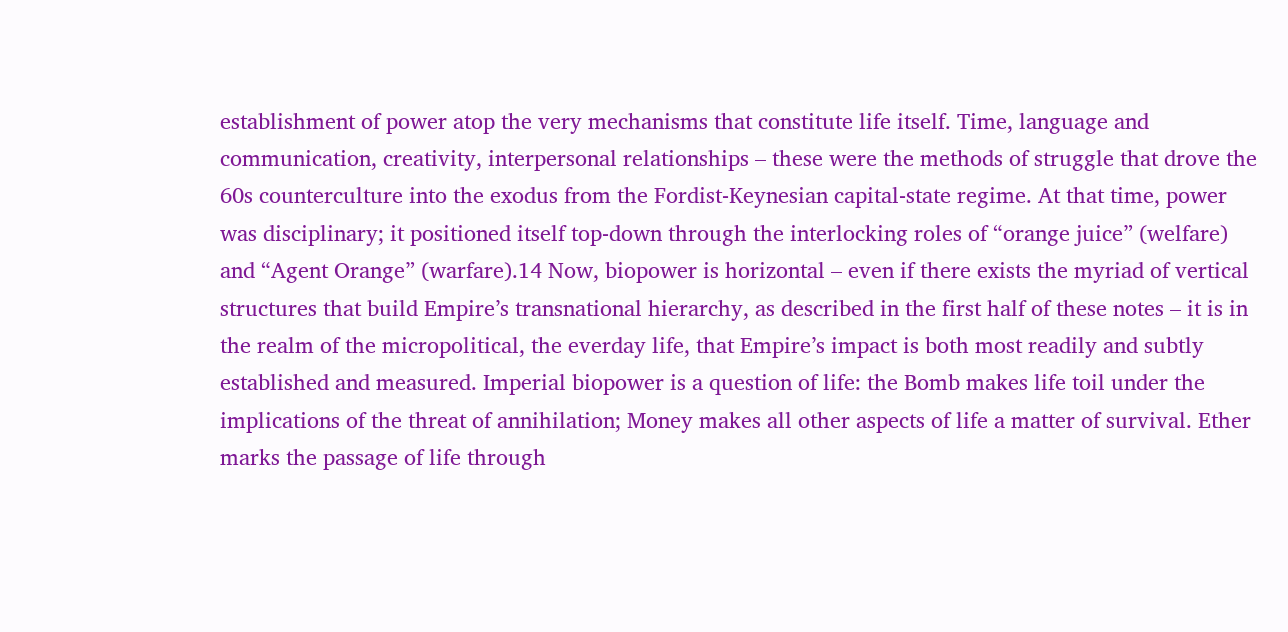establishment of power atop the very mechanisms that constitute life itself. Time, language and communication, creativity, interpersonal relationships – these were the methods of struggle that drove the 60s counterculture into the exodus from the Fordist-Keynesian capital-state regime. At that time, power was disciplinary; it positioned itself top-down through the interlocking roles of “orange juice” (welfare) and “Agent Orange” (warfare).14 Now, biopower is horizontal – even if there exists the myriad of vertical structures that build Empire’s transnational hierarchy, as described in the first half of these notes – it is in the realm of the micropolitical, the everday life, that Empire’s impact is both most readily and subtly established and measured. Imperial biopower is a question of life: the Bomb makes life toil under the implications of the threat of annihilation; Money makes all other aspects of life a matter of survival. Ether marks the passage of life through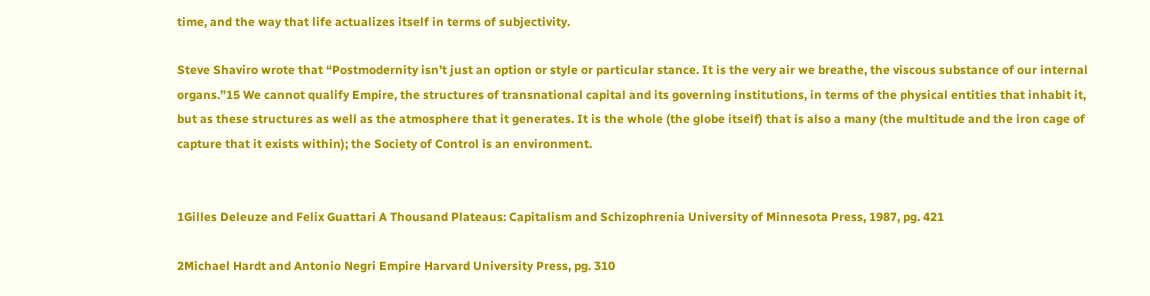time, and the way that life actualizes itself in terms of subjectivity.

Steve Shaviro wrote that “Postmodernity isn’t just an option or style or particular stance. It is the very air we breathe, the viscous substance of our internal organs.”15 We cannot qualify Empire, the structures of transnational capital and its governing institutions, in terms of the physical entities that inhabit it, but as these structures as well as the atmosphere that it generates. It is the whole (the globe itself) that is also a many (the multitude and the iron cage of capture that it exists within); the Society of Control is an environment.


1Gilles Deleuze and Felix Guattari A Thousand Plateaus: Capitalism and Schizophrenia University of Minnesota Press, 1987, pg. 421

2Michael Hardt and Antonio Negri Empire Harvard University Press, pg. 310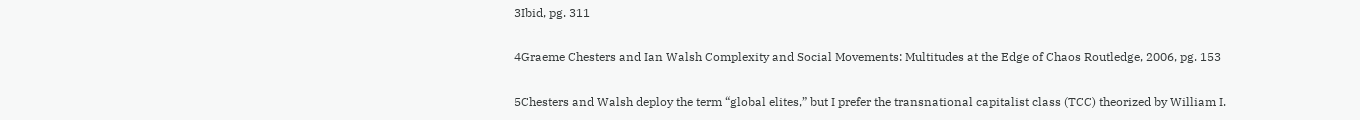3Ibid, pg. 311

4Graeme Chesters and Ian Walsh Complexity and Social Movements: Multitudes at the Edge of Chaos Routledge, 2006, pg. 153

5Chesters and Walsh deploy the term “global elites,” but I prefer the transnational capitalist class (TCC) theorized by William I.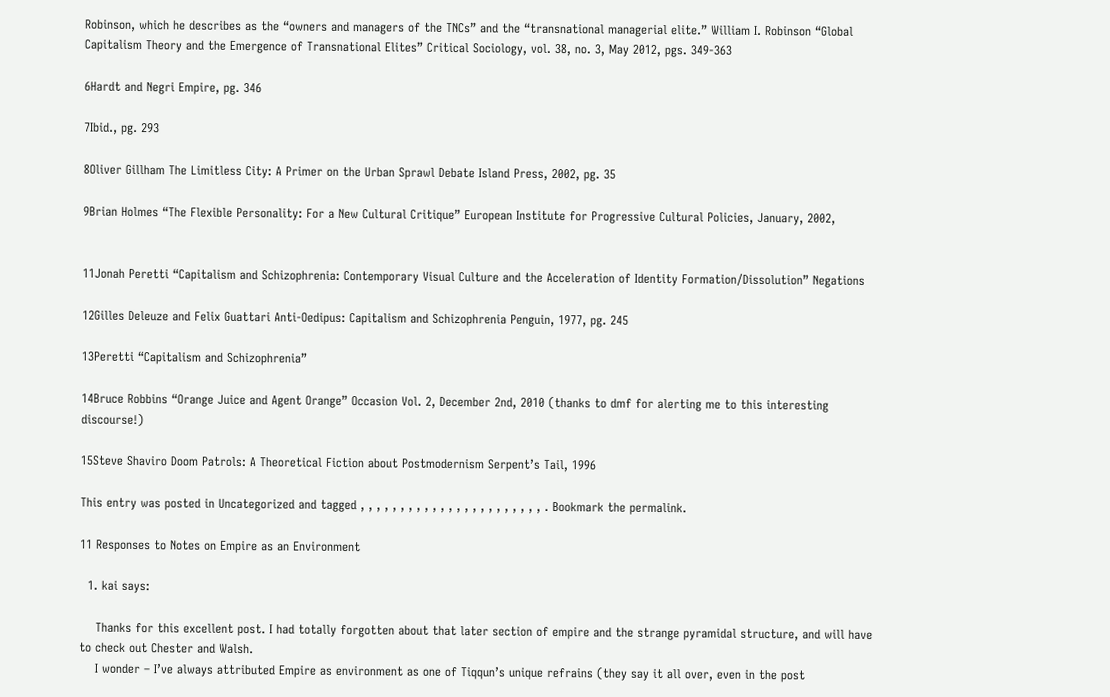Robinson, which he describes as the “owners and managers of the TNCs” and the “transnational managerial elite.” William I. Robinson “Global Capitalism Theory and the Emergence of Transnational Elites” Critical Sociology, vol. 38, no. 3, May 2012, pgs. 349-363

6Hardt and Negri Empire, pg. 346

7Ibid., pg. 293

8Oliver Gillham The Limitless City: A Primer on the Urban Sprawl Debate Island Press, 2002, pg. 35

9Brian Holmes “The Flexible Personality: For a New Cultural Critique” European Institute for Progressive Cultural Policies, January, 2002,


11Jonah Peretti “Capitalism and Schizophrenia: Contemporary Visual Culture and the Acceleration of Identity Formation/Dissolution” Negations

12Gilles Deleuze and Felix Guattari Anti-Oedipus: Capitalism and Schizophrenia Penguin, 1977, pg. 245

13Peretti “Capitalism and Schizophrenia”

14Bruce Robbins “Orange Juice and Agent Orange” Occasion Vol. 2, December 2nd, 2010 (thanks to dmf for alerting me to this interesting discourse!)

15Steve Shaviro Doom Patrols: A Theoretical Fiction about Postmodernism Serpent’s Tail, 1996

This entry was posted in Uncategorized and tagged , , , , , , , , , , , , , , , , , , , , , , , . Bookmark the permalink.

11 Responses to Notes on Empire as an Environment

  1. kai says:

    Thanks for this excellent post. I had totally forgotten about that later section of empire and the strange pyramidal structure, and will have to check out Chester and Walsh.
    I wonder – I’ve always attributed Empire as environment as one of Tiqqun’s unique refrains (they say it all over, even in the post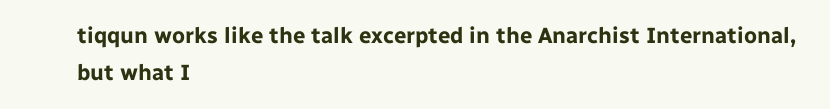tiqqun works like the talk excerpted in the Anarchist International, but what I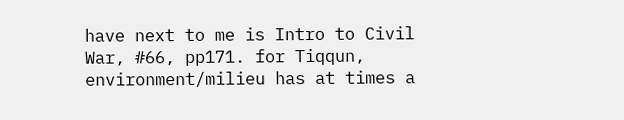have next to me is Intro to Civil War, #66, pp171. for Tiqqun, environment/milieu has at times a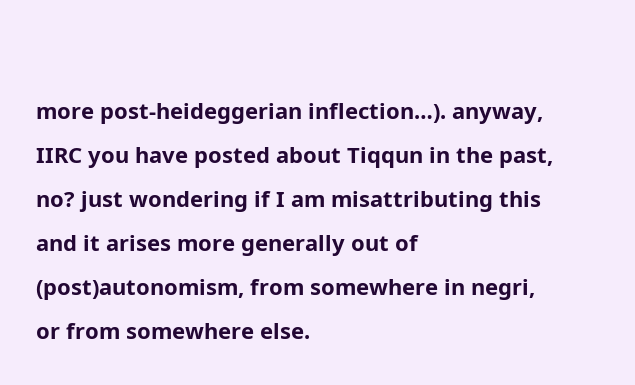more post-heideggerian inflection…). anyway, IIRC you have posted about Tiqqun in the past, no? just wondering if I am misattributing this and it arises more generally out of (post)autonomism, from somewhere in negri, or from somewhere else.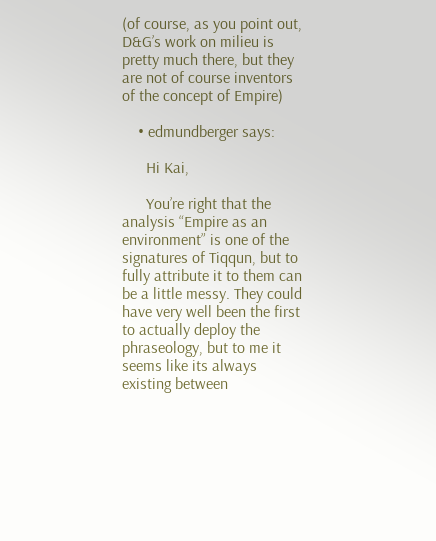(of course, as you point out, D&G’s work on milieu is pretty much there, but they are not of course inventors of the concept of Empire)

    • edmundberger says:

      Hi Kai,

      You’re right that the analysis “Empire as an environment” is one of the signatures of Tiqqun, but to fully attribute it to them can be a little messy. They could have very well been the first to actually deploy the phraseology, but to me it seems like its always existing between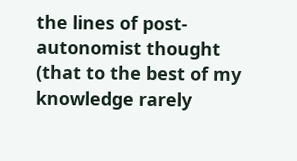the lines of post-autonomist thought (that to the best of my knowledge rarely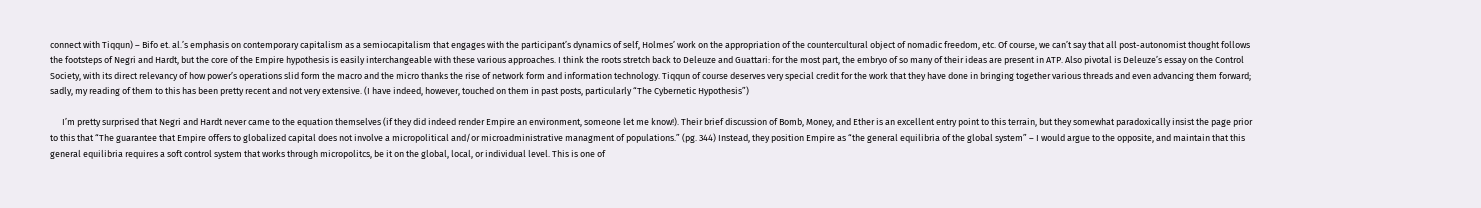connect with Tiqqun) – Bifo et. al.’s emphasis on contemporary capitalism as a semiocapitalism that engages with the participant’s dynamics of self, Holmes’ work on the appropriation of the countercultural object of nomadic freedom, etc. Of course, we can’t say that all post-autonomist thought follows the footsteps of Negri and Hardt, but the core of the Empire hypothesis is easily interchangeable with these various approaches. I think the roots stretch back to Deleuze and Guattari: for the most part, the embryo of so many of their ideas are present in ATP. Also pivotal is Deleuze’s essay on the Control Society, with its direct relevancy of how power’s operations slid form the macro and the micro thanks the rise of network form and information technology. Tiqqun of course deserves very special credit for the work that they have done in bringing together various threads and even advancing them forward; sadly, my reading of them to this has been pretty recent and not very extensive. (I have indeed, however, touched on them in past posts, particularly “The Cybernetic Hypothesis”)

      I’m pretty surprised that Negri and Hardt never came to the equation themselves (if they did indeed render Empire an environment, someone let me know!). Their brief discussion of Bomb, Money, and Ether is an excellent entry point to this terrain, but they somewhat paradoxically insist the page prior to this that “The guarantee that Empire offers to globalized capital does not involve a micropolitical and/or microadministrative managment of populations.” (pg. 344) Instead, they position Empire as “the general equilibria of the global system” – I would argue to the opposite, and maintain that this general equilibria requires a soft control system that works through micropolitcs, be it on the global, local, or individual level. This is one of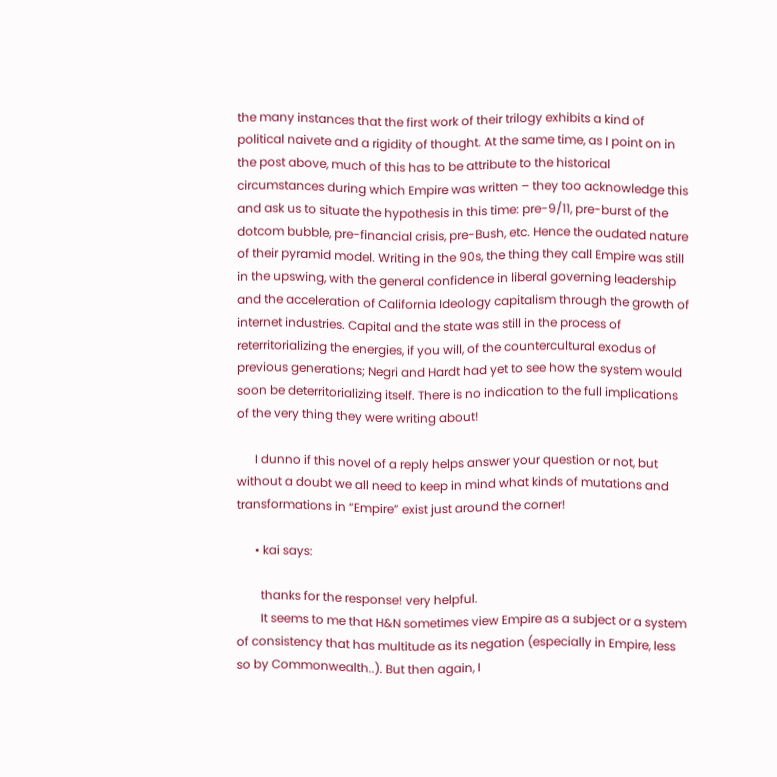the many instances that the first work of their trilogy exhibits a kind of political naivete and a rigidity of thought. At the same time, as I point on in the post above, much of this has to be attribute to the historical circumstances during which Empire was written – they too acknowledge this and ask us to situate the hypothesis in this time: pre-9/11, pre-burst of the dotcom bubble, pre-financial crisis, pre-Bush, etc. Hence the oudated nature of their pyramid model. Writing in the 90s, the thing they call Empire was still in the upswing, with the general confidence in liberal governing leadership and the acceleration of California Ideology capitalism through the growth of internet industries. Capital and the state was still in the process of reterritorializing the energies, if you will, of the countercultural exodus of previous generations; Negri and Hardt had yet to see how the system would soon be deterritorializing itself. There is no indication to the full implications of the very thing they were writing about!

      I dunno if this novel of a reply helps answer your question or not, but without a doubt we all need to keep in mind what kinds of mutations and transformations in “Empire” exist just around the corner!

      • kai says:

        thanks for the response! very helpful.
        It seems to me that H&N sometimes view Empire as a subject or a system of consistency that has multitude as its negation (especially in Empire, less so by Commonwealth..). But then again, I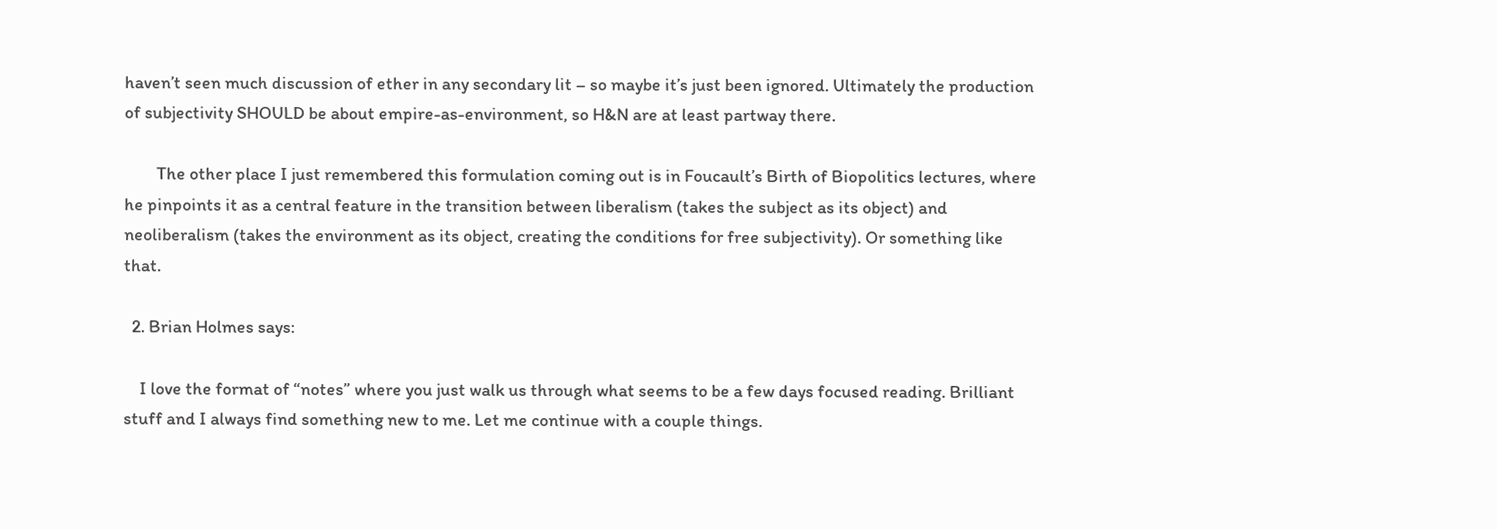haven’t seen much discussion of ether in any secondary lit – so maybe it’s just been ignored. Ultimately the production of subjectivity SHOULD be about empire-as-environment, so H&N are at least partway there.

        The other place I just remembered this formulation coming out is in Foucault’s Birth of Biopolitics lectures, where he pinpoints it as a central feature in the transition between liberalism (takes the subject as its object) and neoliberalism (takes the environment as its object, creating the conditions for free subjectivity). Or something like that.

  2. Brian Holmes says:

    I love the format of “notes” where you just walk us through what seems to be a few days focused reading. Brilliant stuff and I always find something new to me. Let me continue with a couple things.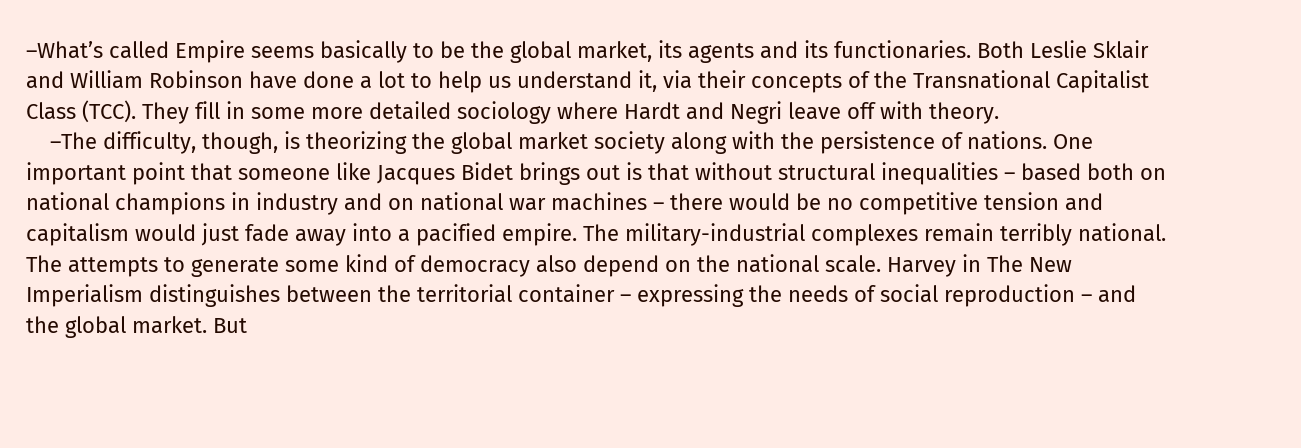–What’s called Empire seems basically to be the global market, its agents and its functionaries. Both Leslie Sklair and William Robinson have done a lot to help us understand it, via their concepts of the Transnational Capitalist Class (TCC). They fill in some more detailed sociology where Hardt and Negri leave off with theory.
    –The difficulty, though, is theorizing the global market society along with the persistence of nations. One important point that someone like Jacques Bidet brings out is that without structural inequalities – based both on national champions in industry and on national war machines – there would be no competitive tension and capitalism would just fade away into a pacified empire. The military-industrial complexes remain terribly national. The attempts to generate some kind of democracy also depend on the national scale. Harvey in The New Imperialism distinguishes between the territorial container – expressing the needs of social reproduction – and the global market. But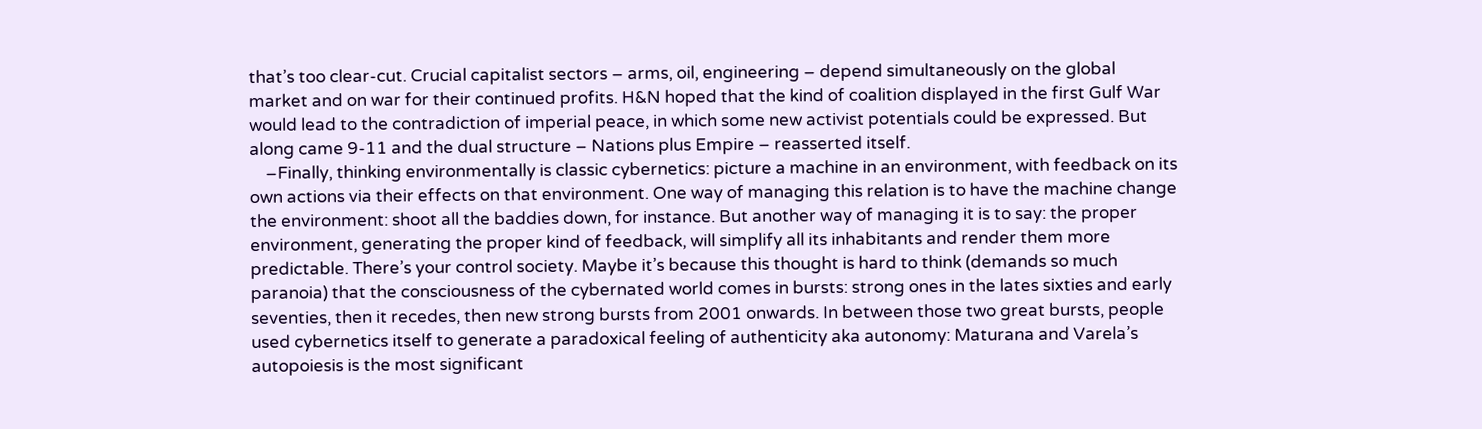that’s too clear-cut. Crucial capitalist sectors – arms, oil, engineering – depend simultaneously on the global market and on war for their continued profits. H&N hoped that the kind of coalition displayed in the first Gulf War would lead to the contradiction of imperial peace, in which some new activist potentials could be expressed. But along came 9-11 and the dual structure – Nations plus Empire – reasserted itself.
    –Finally, thinking environmentally is classic cybernetics: picture a machine in an environment, with feedback on its own actions via their effects on that environment. One way of managing this relation is to have the machine change the environment: shoot all the baddies down, for instance. But another way of managing it is to say: the proper environment, generating the proper kind of feedback, will simplify all its inhabitants and render them more predictable. There’s your control society. Maybe it’s because this thought is hard to think (demands so much paranoia) that the consciousness of the cybernated world comes in bursts: strong ones in the lates sixties and early seventies, then it recedes, then new strong bursts from 2001 onwards. In between those two great bursts, people used cybernetics itself to generate a paradoxical feeling of authenticity aka autonomy: Maturana and Varela’s autopoiesis is the most significant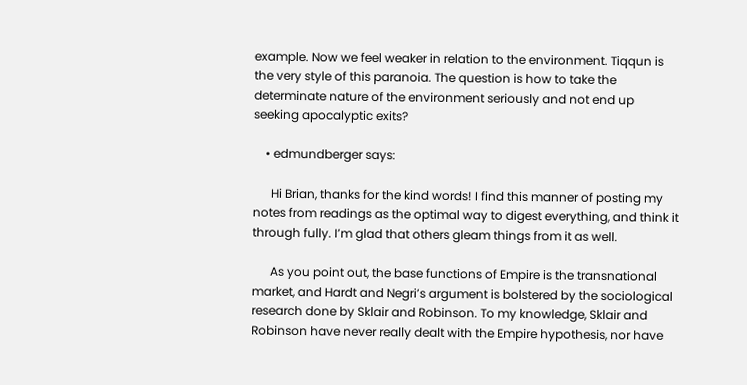example. Now we feel weaker in relation to the environment. Tiqqun is the very style of this paranoia. The question is how to take the determinate nature of the environment seriously and not end up seeking apocalyptic exits?

    • edmundberger says:

      Hi Brian, thanks for the kind words! I find this manner of posting my notes from readings as the optimal way to digest everything, and think it through fully. I’m glad that others gleam things from it as well.

      As you point out, the base functions of Empire is the transnational market, and Hardt and Negri’s argument is bolstered by the sociological research done by Sklair and Robinson. To my knowledge, Sklair and Robinson have never really dealt with the Empire hypothesis, nor have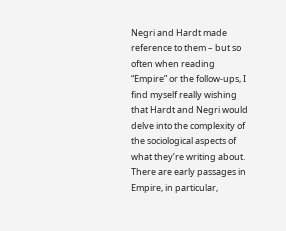Negri and Hardt made reference to them – but so often when reading “Empire” or the follow-ups, I find myself really wishing that Hardt and Negri would delve into the complexity of the sociological aspects of what they’re writing about. There are early passages in Empire, in particular,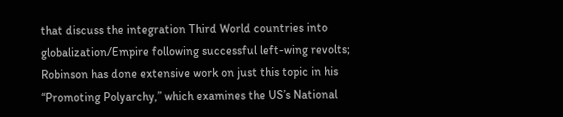that discuss the integration Third World countries into globalization/Empire following successful left-wing revolts; Robinson has done extensive work on just this topic in his “Promoting Polyarchy,” which examines the US’s National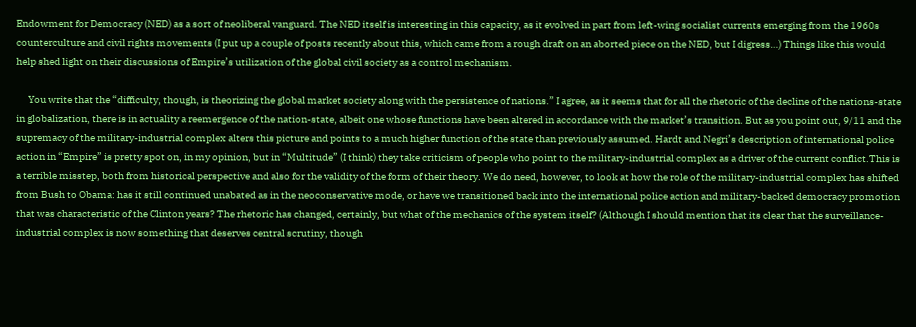Endowment for Democracy (NED) as a sort of neoliberal vanguard. The NED itself is interesting in this capacity, as it evolved in part from left-wing socialist currents emerging from the 1960s counterculture and civil rights movements (I put up a couple of posts recently about this, which came from a rough draft on an aborted piece on the NED, but I digress…) Things like this would help shed light on their discussions of Empire’s utilization of the global civil society as a control mechanism.

      You write that the “difficulty, though, is theorizing the global market society along with the persistence of nations.” I agree, as it seems that for all the rhetoric of the decline of the nations-state in globalization, there is in actuality a reemergence of the nation-state, albeit one whose functions have been altered in accordance with the market’s transition. But as you point out, 9/11 and the supremacy of the military-industrial complex alters this picture and points to a much higher function of the state than previously assumed. Hardt and Negri’s description of international police action in “Empire” is pretty spot on, in my opinion, but in “Multitude” (I think) they take criticism of people who point to the military-industrial complex as a driver of the current conflict.This is a terrible misstep, both from historical perspective and also for the validity of the form of their theory. We do need, however, to look at how the role of the military-industrial complex has shifted from Bush to Obama: has it still continued unabated as in the neoconservative mode, or have we transitioned back into the international police action and military-backed democracy promotion that was characteristic of the Clinton years? The rhetoric has changed, certainly, but what of the mechanics of the system itself? (Although I should mention that its clear that the surveillance-industrial complex is now something that deserves central scrutiny, though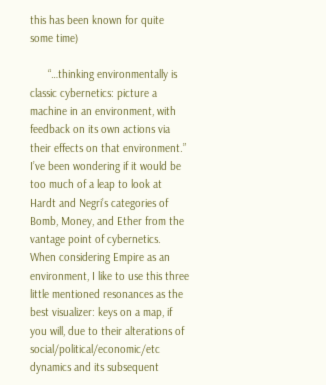this has been known for quite some time)

      “…thinking environmentally is classic cybernetics: picture a machine in an environment, with feedback on its own actions via their effects on that environment.” I’ve been wondering if it would be too much of a leap to look at Hardt and Negri’s categories of Bomb, Money, and Ether from the vantage point of cybernetics. When considering Empire as an environment, I like to use this three little mentioned resonances as the best visualizer: keys on a map, if you will, due to their alterations of social/political/economic/etc dynamics and its subsequent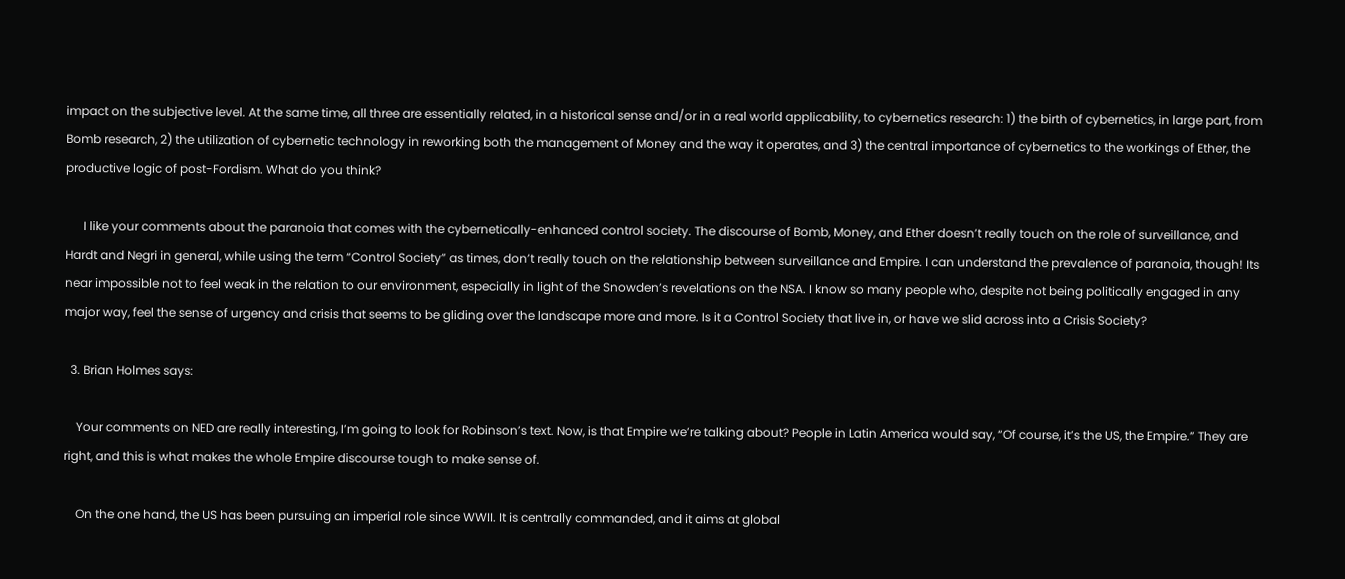impact on the subjective level. At the same time, all three are essentially related, in a historical sense and/or in a real world applicability, to cybernetics research: 1) the birth of cybernetics, in large part, from Bomb research, 2) the utilization of cybernetic technology in reworking both the management of Money and the way it operates, and 3) the central importance of cybernetics to the workings of Ether, the productive logic of post-Fordism. What do you think?

      I like your comments about the paranoia that comes with the cybernetically-enhanced control society. The discourse of Bomb, Money, and Ether doesn’t really touch on the role of surveillance, and Hardt and Negri in general, while using the term “Control Society” as times, don’t really touch on the relationship between surveillance and Empire. I can understand the prevalence of paranoia, though! Its near impossible not to feel weak in the relation to our environment, especially in light of the Snowden’s revelations on the NSA. I know so many people who, despite not being politically engaged in any major way, feel the sense of urgency and crisis that seems to be gliding over the landscape more and more. Is it a Control Society that live in, or have we slid across into a Crisis Society?

  3. Brian Holmes says:

    Your comments on NED are really interesting, I’m going to look for Robinson’s text. Now, is that Empire we’re talking about? People in Latin America would say, “Of course, it’s the US, the Empire.” They are right, and this is what makes the whole Empire discourse tough to make sense of.

    On the one hand, the US has been pursuing an imperial role since WWII. It is centrally commanded, and it aims at global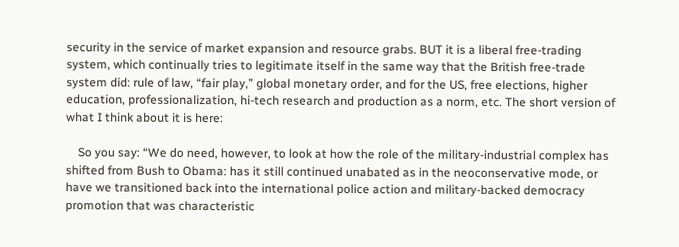security in the service of market expansion and resource grabs. BUT it is a liberal free-trading system, which continually tries to legitimate itself in the same way that the British free-trade system did: rule of law, “fair play,” global monetary order, and for the US, free elections, higher education, professionalization, hi-tech research and production as a norm, etc. The short version of what I think about it is here:

    So you say: “We do need, however, to look at how the role of the military-industrial complex has shifted from Bush to Obama: has it still continued unabated as in the neoconservative mode, or have we transitioned back into the international police action and military-backed democracy promotion that was characteristic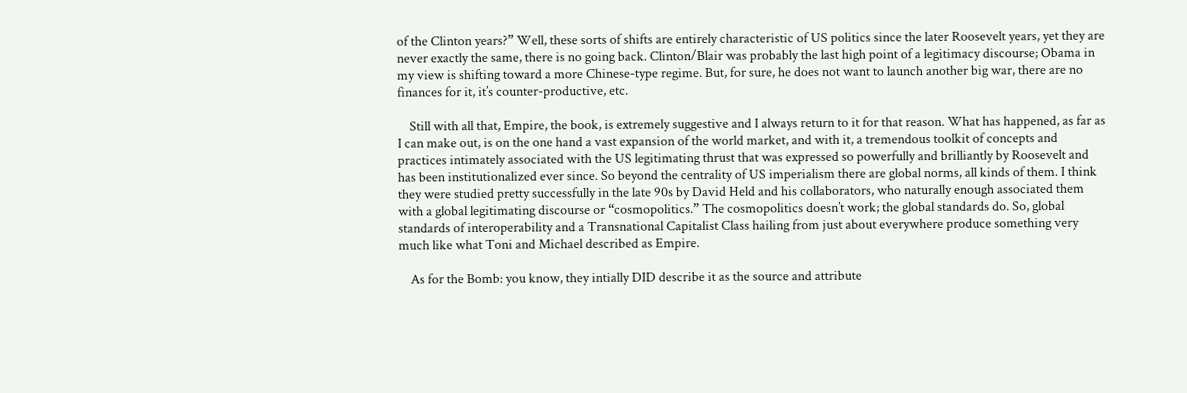of the Clinton years?” Well, these sorts of shifts are entirely characteristic of US politics since the later Roosevelt years, yet they are never exactly the same, there is no going back. Clinton/Blair was probably the last high point of a legitimacy discourse; Obama in my view is shifting toward a more Chinese-type regime. But, for sure, he does not want to launch another big war, there are no finances for it, it’s counter-productive, etc.

    Still with all that, Empire, the book, is extremely suggestive and I always return to it for that reason. What has happened, as far as I can make out, is on the one hand a vast expansion of the world market, and with it, a tremendous toolkit of concepts and practices intimately associated with the US legitimating thrust that was expressed so powerfully and brilliantly by Roosevelt and has been institutionalized ever since. So beyond the centrality of US imperialism there are global norms, all kinds of them. I think they were studied pretty successfully in the late 90s by David Held and his collaborators, who naturally enough associated them with a global legitimating discourse or “cosmopolitics.” The cosmopolitics doesn’t work; the global standards do. So, global standards of interoperability and a Transnational Capitalist Class hailing from just about everywhere produce something very much like what Toni and Michael described as Empire.

    As for the Bomb: you know, they intially DID describe it as the source and attribute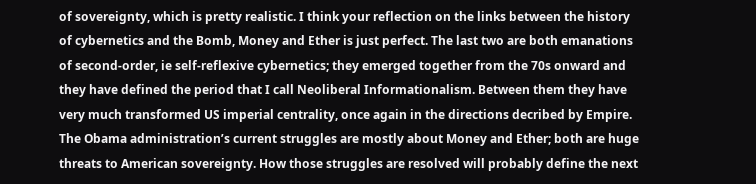of sovereignty, which is pretty realistic. I think your reflection on the links between the history of cybernetics and the Bomb, Money and Ether is just perfect. The last two are both emanations of second-order, ie self-reflexive cybernetics; they emerged together from the 70s onward and they have defined the period that I call Neoliberal Informationalism. Between them they have very much transformed US imperial centrality, once again in the directions decribed by Empire. The Obama administration’s current struggles are mostly about Money and Ether; both are huge threats to American sovereignty. How those struggles are resolved will probably define the next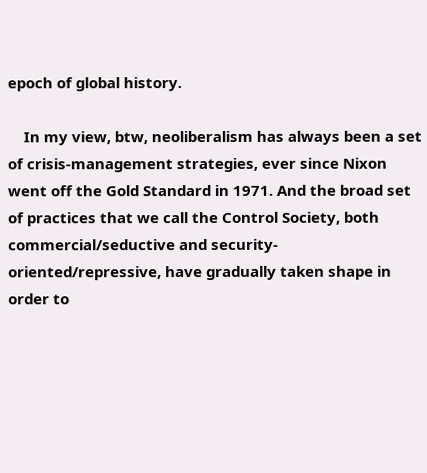epoch of global history.

    In my view, btw, neoliberalism has always been a set of crisis-management strategies, ever since Nixon went off the Gold Standard in 1971. And the broad set of practices that we call the Control Society, both commercial/seductive and security-oriented/repressive, have gradually taken shape in order to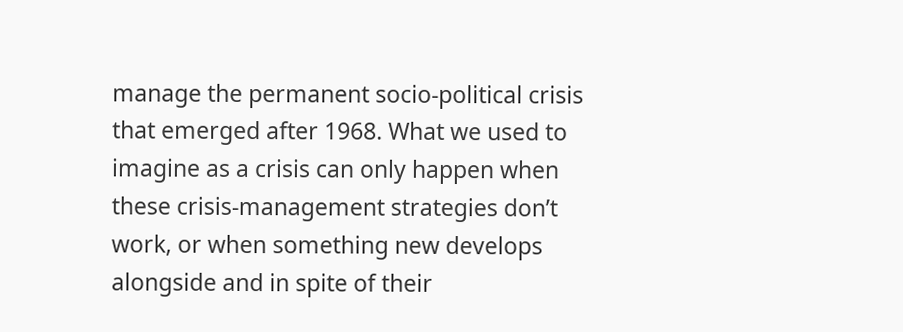manage the permanent socio-political crisis that emerged after 1968. What we used to imagine as a crisis can only happen when these crisis-management strategies don’t work, or when something new develops alongside and in spite of their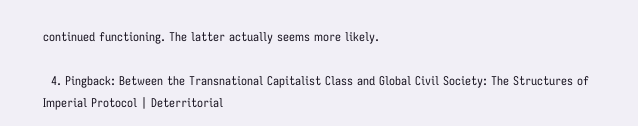continued functioning. The latter actually seems more likely.

  4. Pingback: Between the Transnational Capitalist Class and Global Civil Society: The Structures of Imperial Protocol | Deterritorial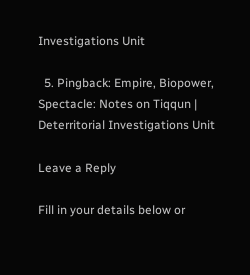Investigations Unit

  5. Pingback: Empire, Biopower, Spectacle: Notes on Tiqqun | Deterritorial Investigations Unit

Leave a Reply

Fill in your details below or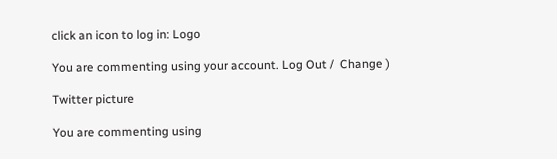click an icon to log in: Logo

You are commenting using your account. Log Out /  Change )

Twitter picture

You are commenting using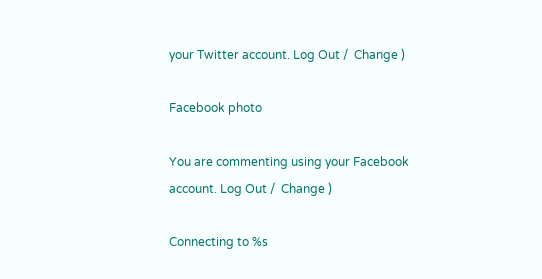your Twitter account. Log Out /  Change )

Facebook photo

You are commenting using your Facebook account. Log Out /  Change )

Connecting to %s